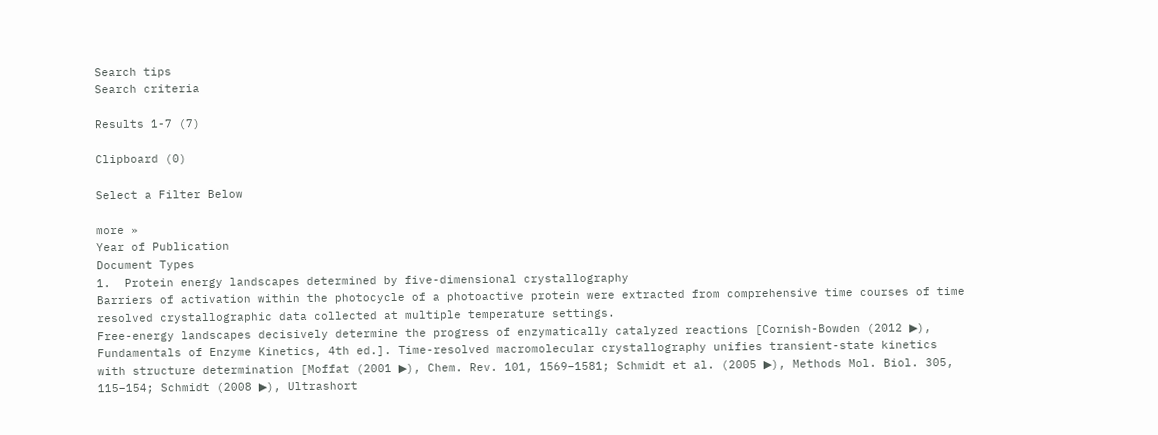Search tips
Search criteria

Results 1-7 (7)

Clipboard (0)

Select a Filter Below

more »
Year of Publication
Document Types
1.  Protein energy landscapes determined by five-dimensional crystallography
Barriers of activation within the photocycle of a photoactive protein were extracted from comprehensive time courses of time resolved crystallographic data collected at multiple temperature settings.
Free-energy landscapes decisively determine the progress of enzymatically catalyzed reactions [Cornish-Bowden (2012 ▶), Fundamentals of Enzyme Kinetics, 4th ed.]. Time-resolved macromolecular crystallography unifies transient-state kinetics with structure determination [Moffat (2001 ▶), Chem. Rev. 101, 1569–1581; Schmidt et al. (2005 ▶), Methods Mol. Biol. 305, 115–154; Schmidt (2008 ▶), Ultrashort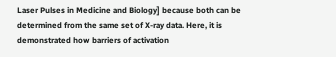Laser Pulses in Medicine and Biology] because both can be determined from the same set of X-ray data. Here, it is demonstrated how barriers of activation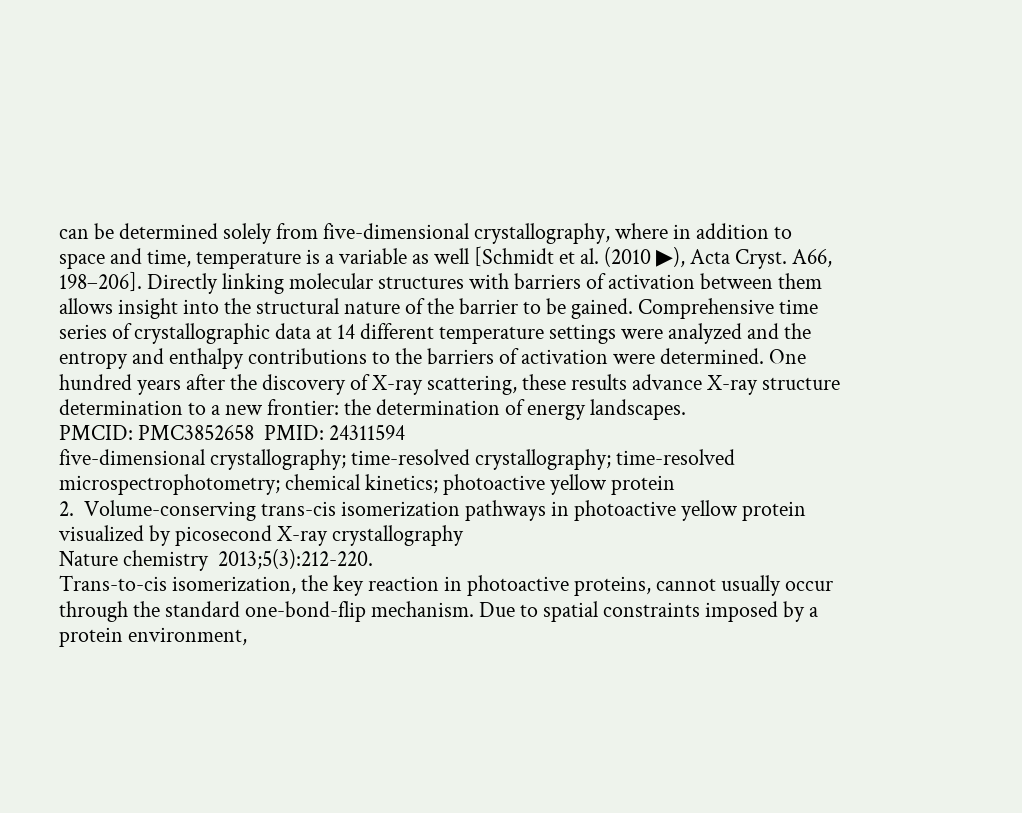can be determined solely from five-dimensional crystallography, where in addition to space and time, temperature is a variable as well [Schmidt et al. (2010 ▶), Acta Cryst. A66, 198–206]. Directly linking molecular structures with barriers of activation between them allows insight into the structural nature of the barrier to be gained. Comprehensive time series of crystallographic data at 14 different temperature settings were analyzed and the entropy and enthalpy contributions to the barriers of activation were determined. One hundred years after the discovery of X-ray scattering, these results advance X-ray structure determination to a new frontier: the determination of energy landscapes.
PMCID: PMC3852658  PMID: 24311594
five-dimensional crystallography; time-resolved crystallography; time-resolved microspectrophotometry; chemical kinetics; photoactive yellow protein
2.  Volume-conserving trans-cis isomerization pathways in photoactive yellow protein visualized by picosecond X-ray crystallography
Nature chemistry  2013;5(3):212-220.
Trans-to-cis isomerization, the key reaction in photoactive proteins, cannot usually occur through the standard one-bond-flip mechanism. Due to spatial constraints imposed by a protein environment,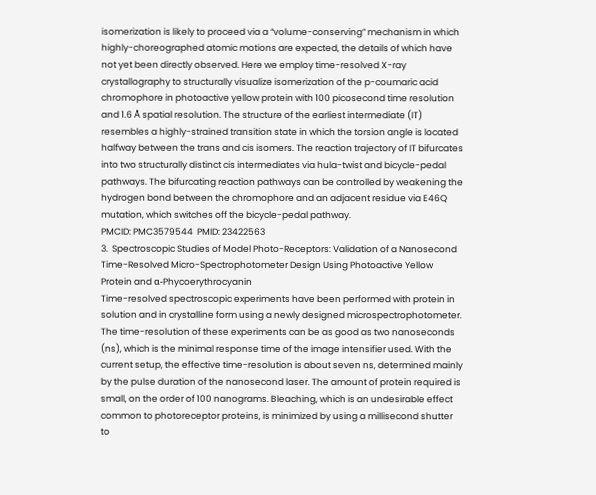isomerization is likely to proceed via a “volume-conserving” mechanism in which highly-choreographed atomic motions are expected, the details of which have not yet been directly observed. Here we employ time-resolved X-ray crystallography to structurally visualize isomerization of the p-coumaric acid chromophore in photoactive yellow protein with 100 picosecond time resolution and 1.6 Å spatial resolution. The structure of the earliest intermediate (IT) resembles a highly-strained transition state in which the torsion angle is located halfway between the trans and cis isomers. The reaction trajectory of IT bifurcates into two structurally distinct cis intermediates via hula-twist and bicycle-pedal pathways. The bifurcating reaction pathways can be controlled by weakening the hydrogen bond between the chromophore and an adjacent residue via E46Q mutation, which switches off the bicycle-pedal pathway.
PMCID: PMC3579544  PMID: 23422563
3.  Spectroscopic Studies of Model Photo-Receptors: Validation of a Nanosecond Time-Resolved Micro-Spectrophotometer Design Using Photoactive Yellow Protein and α-Phycoerythrocyanin
Time-resolved spectroscopic experiments have been performed with protein in solution and in crystalline form using a newly designed microspectrophotometer. The time-resolution of these experiments can be as good as two nanoseconds (ns), which is the minimal response time of the image intensifier used. With the current setup, the effective time-resolution is about seven ns, determined mainly by the pulse duration of the nanosecond laser. The amount of protein required is small, on the order of 100 nanograms. Bleaching, which is an undesirable effect common to photoreceptor proteins, is minimized by using a millisecond shutter to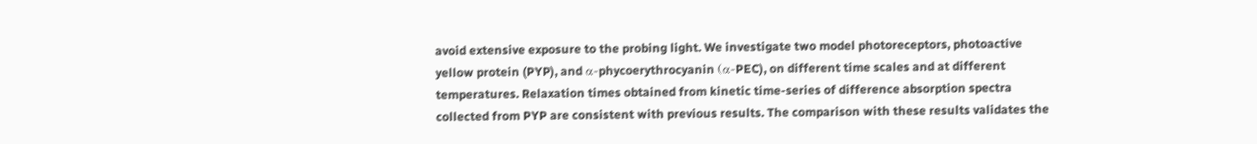avoid extensive exposure to the probing light. We investigate two model photoreceptors, photoactive yellow protein (PYP), and α-phycoerythrocyanin (α-PEC), on different time scales and at different temperatures. Relaxation times obtained from kinetic time-series of difference absorption spectra collected from PYP are consistent with previous results. The comparison with these results validates the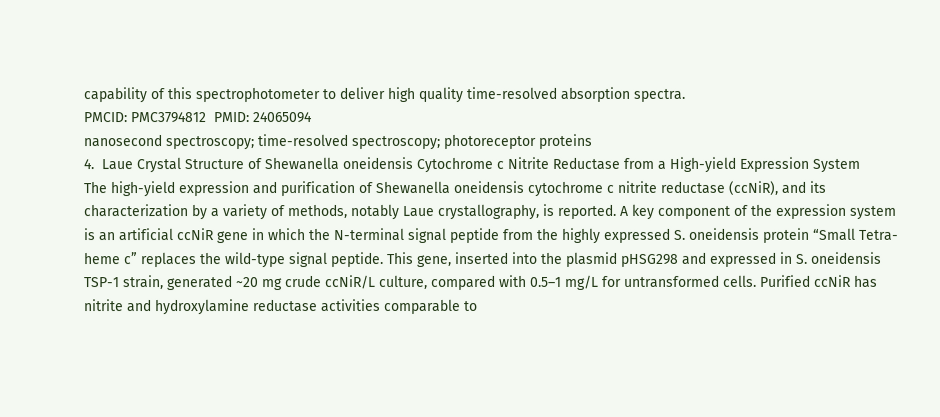capability of this spectrophotometer to deliver high quality time-resolved absorption spectra.
PMCID: PMC3794812  PMID: 24065094
nanosecond spectroscopy; time-resolved spectroscopy; photoreceptor proteins
4.  Laue Crystal Structure of Shewanella oneidensis Cytochrome c Nitrite Reductase from a High-yield Expression System
The high-yield expression and purification of Shewanella oneidensis cytochrome c nitrite reductase (ccNiR), and its characterization by a variety of methods, notably Laue crystallography, is reported. A key component of the expression system is an artificial ccNiR gene in which the N-terminal signal peptide from the highly expressed S. oneidensis protein “Small Tetra-heme c” replaces the wild-type signal peptide. This gene, inserted into the plasmid pHSG298 and expressed in S. oneidensis TSP-1 strain, generated ~20 mg crude ccNiR/L culture, compared with 0.5–1 mg/L for untransformed cells. Purified ccNiR has nitrite and hydroxylamine reductase activities comparable to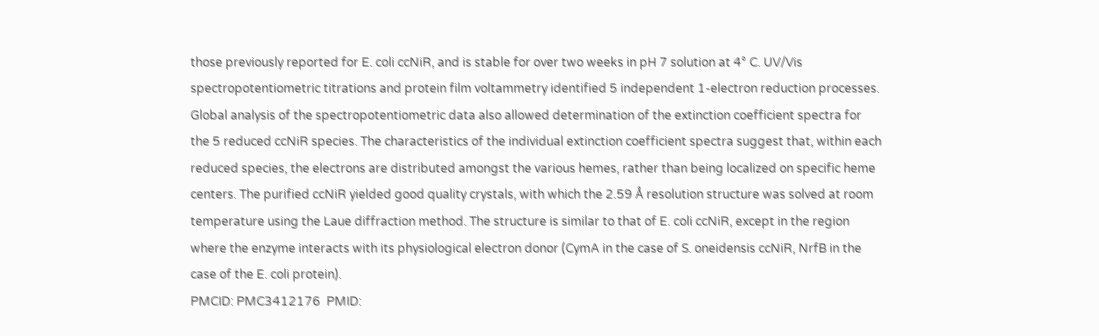those previously reported for E. coli ccNiR, and is stable for over two weeks in pH 7 solution at 4° C. UV/Vis spectropotentiometric titrations and protein film voltammetry identified 5 independent 1-electron reduction processes. Global analysis of the spectropotentiometric data also allowed determination of the extinction coefficient spectra for the 5 reduced ccNiR species. The characteristics of the individual extinction coefficient spectra suggest that, within each reduced species, the electrons are distributed amongst the various hemes, rather than being localized on specific heme centers. The purified ccNiR yielded good quality crystals, with which the 2.59 Å resolution structure was solved at room temperature using the Laue diffraction method. The structure is similar to that of E. coli ccNiR, except in the region where the enzyme interacts with its physiological electron donor (CymA in the case of S. oneidensis ccNiR, NrfB in the case of the E. coli protein).
PMCID: PMC3412176  PMID: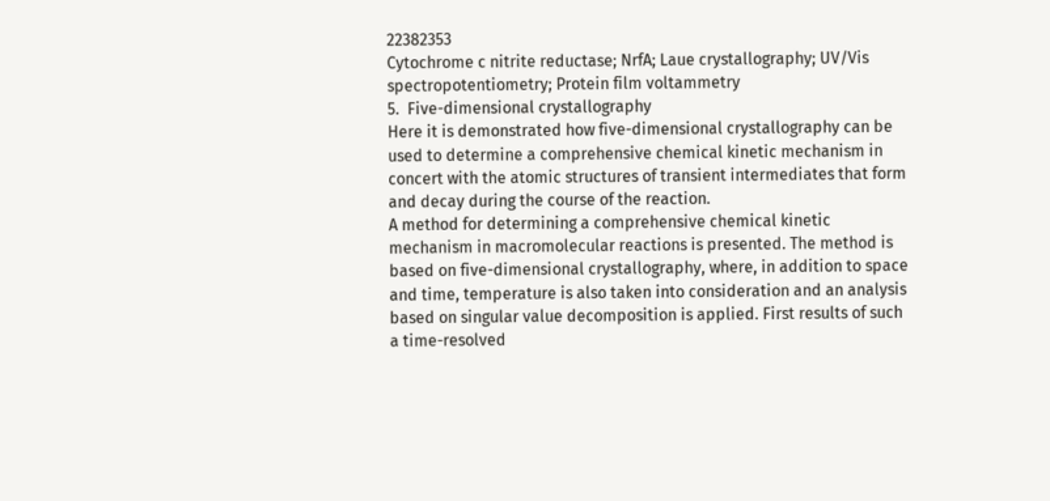22382353
Cytochrome c nitrite reductase; NrfA; Laue crystallography; UV/Vis spectropotentiometry; Protein film voltammetry
5.  Five-dimensional crystallography
Here it is demonstrated how five-dimensional crystallography can be used to determine a comprehensive chemical kinetic mechanism in concert with the atomic structures of transient intermediates that form and decay during the course of the reaction.
A method for determining a comprehensive chemical kinetic mechanism in macromolecular reactions is presented. The method is based on five-dimensional crystallography, where, in addition to space and time, temperature is also taken into consideration and an analysis based on singular value decomposition is applied. First results of such a time-resolved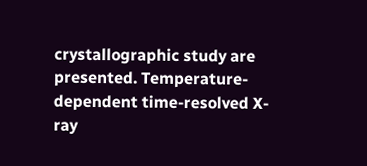crystallographic study are presented. Temperature-dependent time-resolved X-ray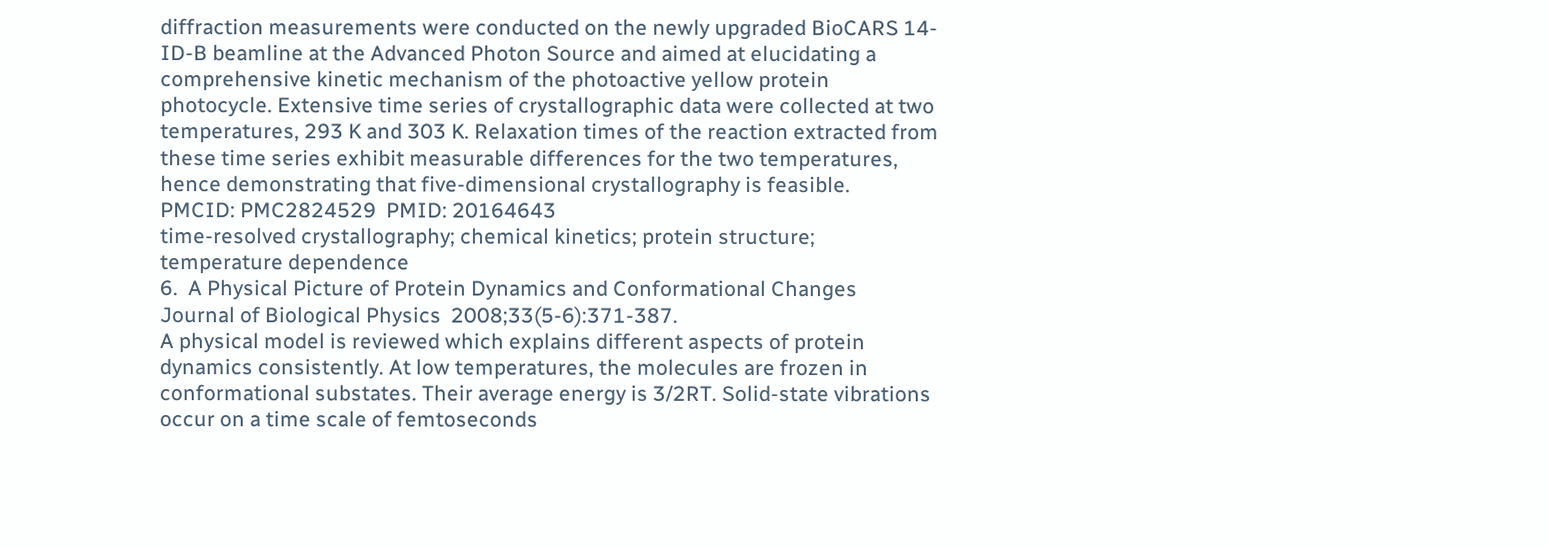diffraction measurements were conducted on the newly upgraded BioCARS 14-ID-B beamline at the Advanced Photon Source and aimed at elucidating a comprehensive kinetic mechanism of the photoactive yellow protein photocycle. Extensive time series of crystallographic data were collected at two temperatures, 293 K and 303 K. Relaxation times of the reaction extracted from these time series exhibit measurable differences for the two temperatures, hence demonstrating that five-dimensional crystallography is feasible.
PMCID: PMC2824529  PMID: 20164643
time-resolved crystallography; chemical kinetics; protein structure; temperature dependence
6.  A Physical Picture of Protein Dynamics and Conformational Changes
Journal of Biological Physics  2008;33(5-6):371-387.
A physical model is reviewed which explains different aspects of protein dynamics consistently. At low temperatures, the molecules are frozen in conformational substates. Their average energy is 3/2RT. Solid-state vibrations occur on a time scale of femtoseconds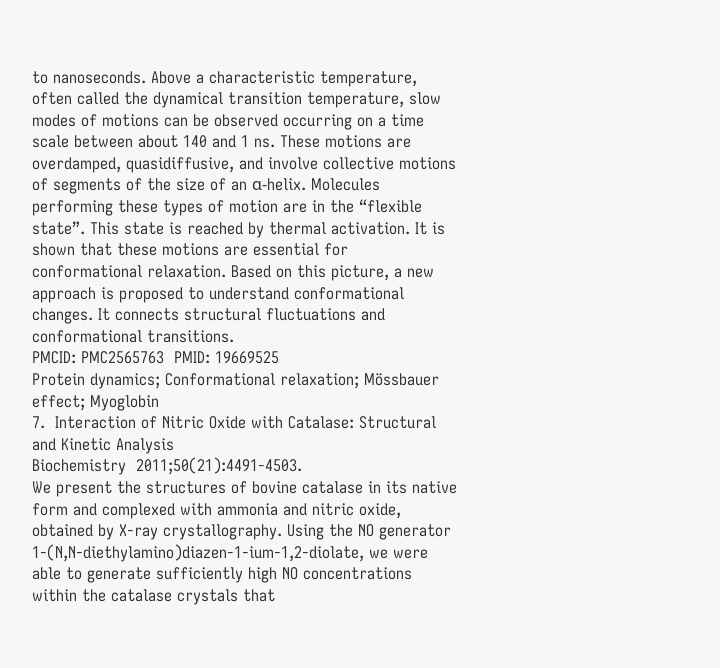to nanoseconds. Above a characteristic temperature, often called the dynamical transition temperature, slow modes of motions can be observed occurring on a time scale between about 140 and 1 ns. These motions are overdamped, quasidiffusive, and involve collective motions of segments of the size of an α-helix. Molecules performing these types of motion are in the “flexible state”. This state is reached by thermal activation. It is shown that these motions are essential for conformational relaxation. Based on this picture, a new approach is proposed to understand conformational changes. It connects structural fluctuations and conformational transitions.
PMCID: PMC2565763  PMID: 19669525
Protein dynamics; Conformational relaxation; Mössbauer effect; Myoglobin
7.  Interaction of Nitric Oxide with Catalase: Structural and Kinetic Analysis
Biochemistry  2011;50(21):4491-4503.
We present the structures of bovine catalase in its native form and complexed with ammonia and nitric oxide, obtained by X-ray crystallography. Using the NO generator 1-(N,N-diethylamino)diazen-1-ium-1,2-diolate, we were able to generate sufficiently high NO concentrations within the catalase crystals that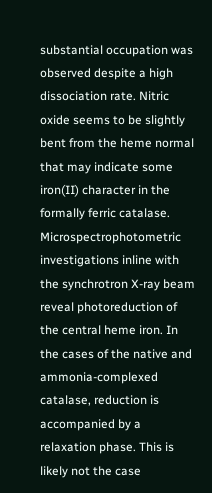substantial occupation was observed despite a high dissociation rate. Nitric oxide seems to be slightly bent from the heme normal that may indicate some iron(II) character in the formally ferric catalase. Microspectrophotometric investigations inline with the synchrotron X-ray beam reveal photoreduction of the central heme iron. In the cases of the native and ammonia-complexed catalase, reduction is accompanied by a relaxation phase. This is likely not the case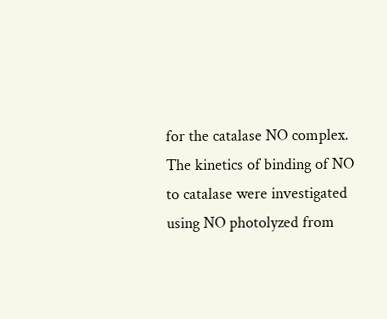for the catalase NO complex. The kinetics of binding of NO to catalase were investigated using NO photolyzed from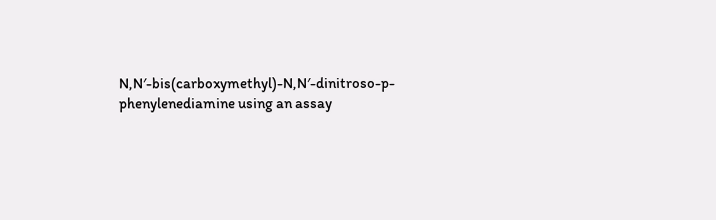N,N′-bis(carboxymethyl)-N,N′-dinitroso-p-phenylenediamine using an assay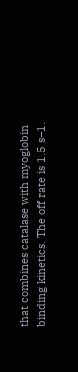that combines catalase with myoglobin binding kinetics. The off rate is 1.5 s–1.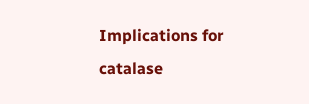Implications for catalase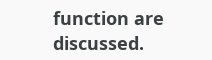function are discussed.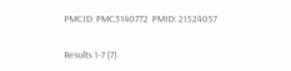PMCID: PMC3140772  PMID: 21524057

Results 1-7 (7)